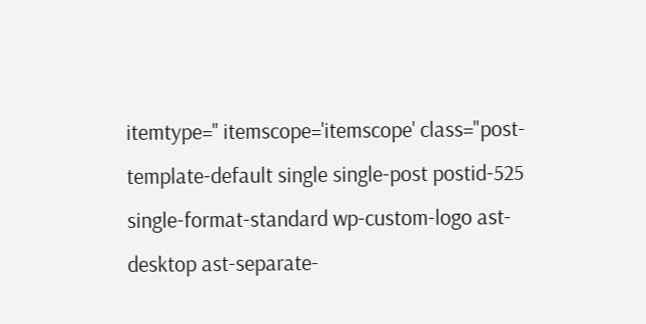itemtype='' itemscope='itemscope' class="post-template-default single single-post postid-525 single-format-standard wp-custom-logo ast-desktop ast-separate-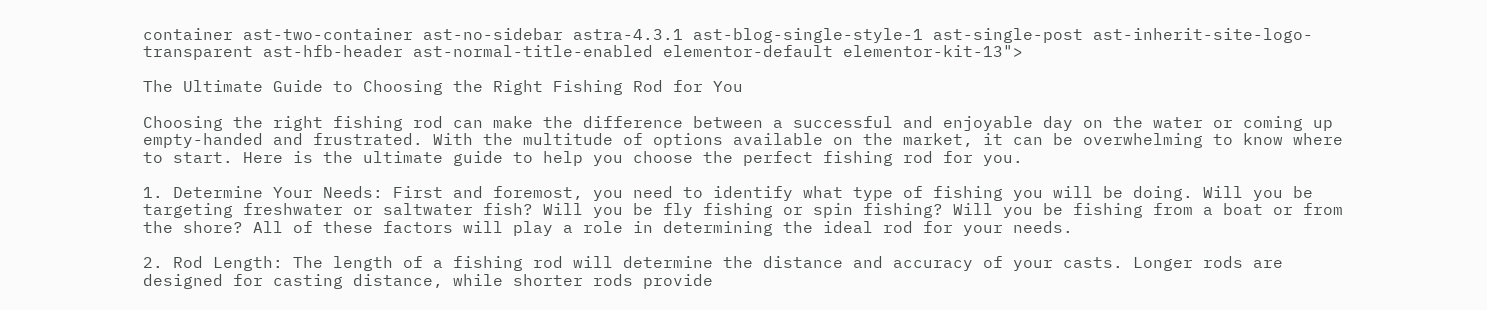container ast-two-container ast-no-sidebar astra-4.3.1 ast-blog-single-style-1 ast-single-post ast-inherit-site-logo-transparent ast-hfb-header ast-normal-title-enabled elementor-default elementor-kit-13">

The Ultimate Guide to Choosing the Right Fishing Rod for You

Choosing the right fishing rod can make the difference between a successful and enjoyable day on the water or coming up empty-handed and frustrated. With the multitude of options available on the market, it can be overwhelming to know where to start. Here is the ultimate guide to help you choose the perfect fishing rod for you.

1. Determine Your Needs: First and foremost, you need to identify what type of fishing you will be doing. Will you be targeting freshwater or saltwater fish? Will you be fly fishing or spin fishing? Will you be fishing from a boat or from the shore? All of these factors will play a role in determining the ideal rod for your needs.

2. Rod Length: The length of a fishing rod will determine the distance and accuracy of your casts. Longer rods are designed for casting distance, while shorter rods provide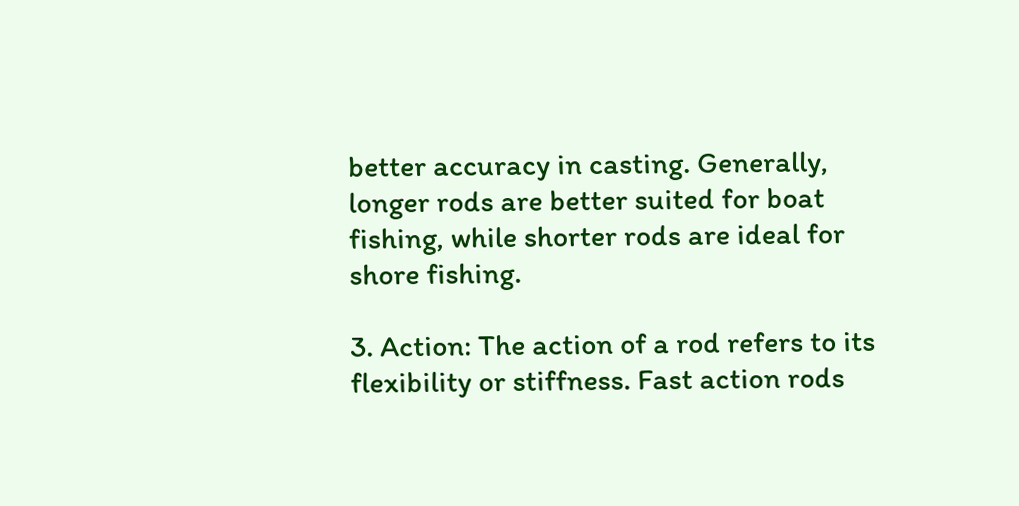better accuracy in casting. Generally, longer rods are better suited for boat fishing, while shorter rods are ideal for shore fishing.

3. Action: The action of a rod refers to its flexibility or stiffness. Fast action rods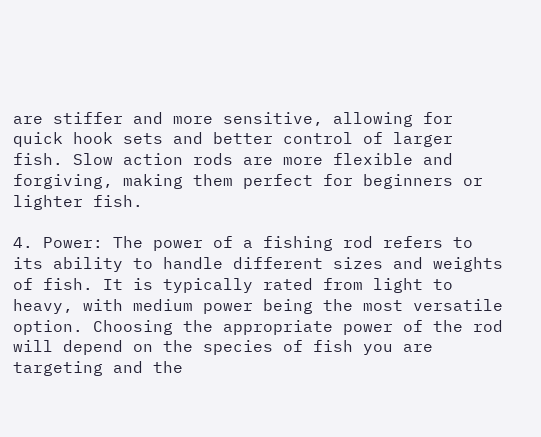are stiffer and more sensitive, allowing for quick hook sets and better control of larger fish. Slow action rods are more flexible and forgiving, making them perfect for beginners or lighter fish.

4. Power: The power of a fishing rod refers to its ability to handle different sizes and weights of fish. It is typically rated from light to heavy, with medium power being the most versatile option. Choosing the appropriate power of the rod will depend on the species of fish you are targeting and the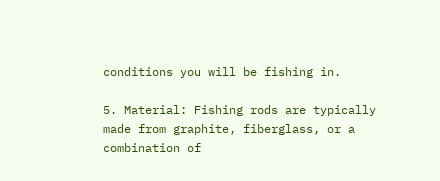conditions you will be fishing in.

5. Material: Fishing rods are typically made from graphite, fiberglass, or a combination of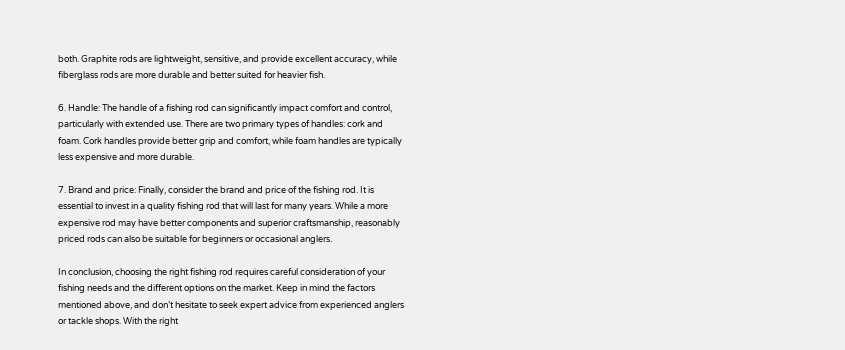both. Graphite rods are lightweight, sensitive, and provide excellent accuracy, while fiberglass rods are more durable and better suited for heavier fish.

6. Handle: The handle of a fishing rod can significantly impact comfort and control, particularly with extended use. There are two primary types of handles: cork and foam. Cork handles provide better grip and comfort, while foam handles are typically less expensive and more durable.

7. Brand and price: Finally, consider the brand and price of the fishing rod. It is essential to invest in a quality fishing rod that will last for many years. While a more expensive rod may have better components and superior craftsmanship, reasonably priced rods can also be suitable for beginners or occasional anglers.

In conclusion, choosing the right fishing rod requires careful consideration of your fishing needs and the different options on the market. Keep in mind the factors mentioned above, and don’t hesitate to seek expert advice from experienced anglers or tackle shops. With the right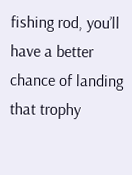fishing rod, you’ll have a better chance of landing that trophy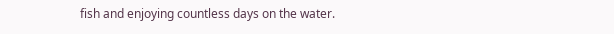fish and enjoying countless days on the water.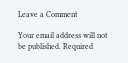Leave a Comment

Your email address will not be published. Required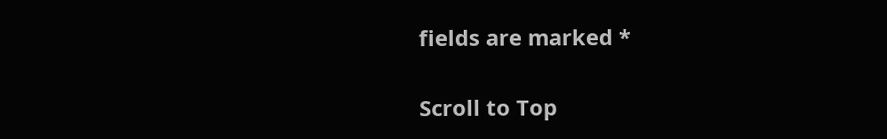fields are marked *

Scroll to Top